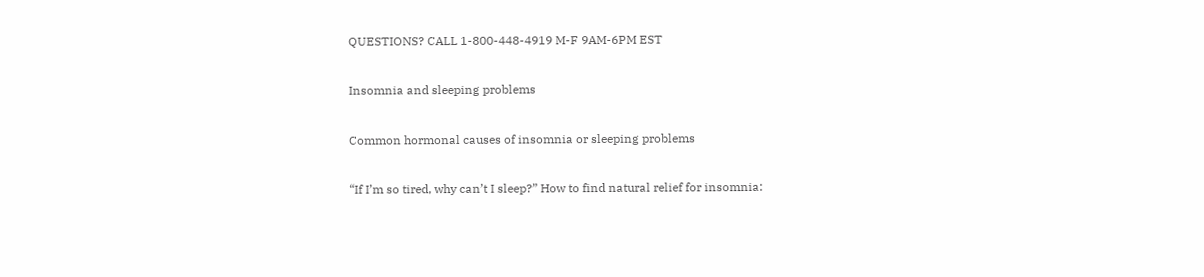QUESTIONS? CALL 1-800-448-4919 M-F 9AM-6PM EST

Insomnia and sleeping problems

Common hormonal causes of insomnia or sleeping problems

“If I’m so tired, why can’t I sleep?” How to find natural relief for insomnia: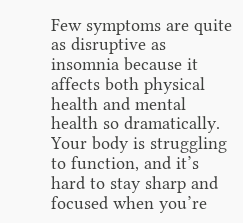Few symptoms are quite as disruptive as insomnia because it affects both physical health and mental health so dramatically. Your body is struggling to function, and it’s hard to stay sharp and focused when you’re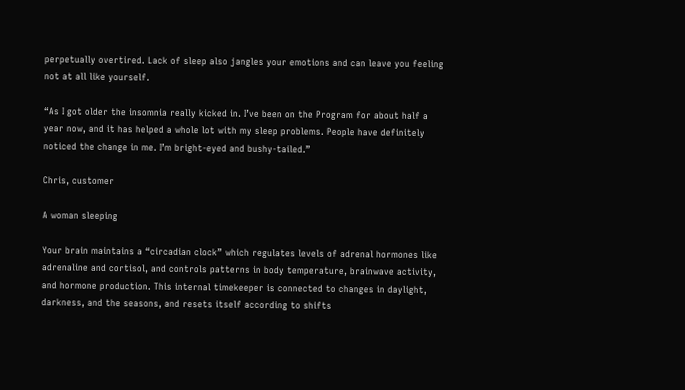perpetually overtired. Lack of sleep also jangles your emotions and can leave you feeling not at all like yourself.

“As I got older the insomnia really kicked in. I’ve been on the Program for about half a year now, and it has helped a whole lot with my sleep problems. People have definitely noticed the change in me. I’m bright-eyed and bushy-tailed.”

Chris, customer

A woman sleeping

Your brain maintains a “circadian clock” which regulates levels of adrenal hormones like adrenaline and cortisol, and controls patterns in body temperature, brainwave activity, and hormone production. This internal timekeeper is connected to changes in daylight, darkness, and the seasons, and resets itself according to shifts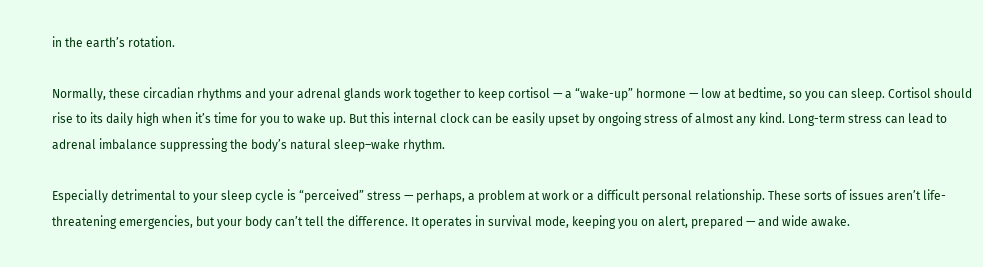in the earth’s rotation.

Normally, these circadian rhythms and your adrenal glands work together to keep cortisol — a “wake-up” hormone — low at bedtime, so you can sleep. Cortisol should rise to its daily high when it’s time for you to wake up. But this internal clock can be easily upset by ongoing stress of almost any kind. Long-term stress can lead to adrenal imbalance suppressing the body’s natural sleep–wake rhythm.

Especially detrimental to your sleep cycle is “perceived” stress — perhaps, a problem at work or a difficult personal relationship. These sorts of issues aren’t life-threatening emergencies, but your body can’t tell the difference. It operates in survival mode, keeping you on alert, prepared — and wide awake.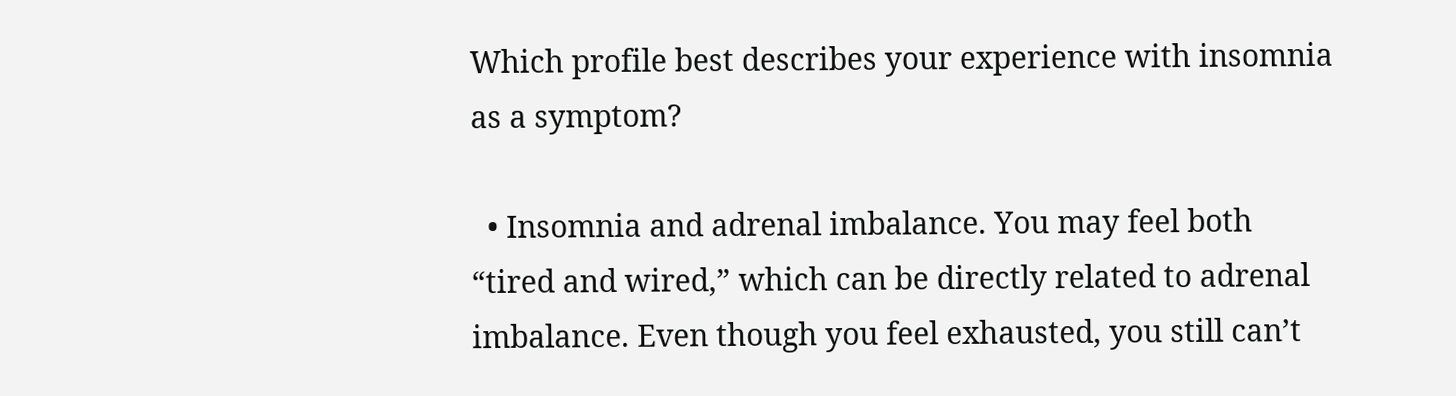Which profile best describes your experience with insomnia as a symptom?

  • Insomnia and adrenal imbalance. You may feel both “tired and wired,” which can be directly related to adrenal imbalance. Even though you feel exhausted, you still can’t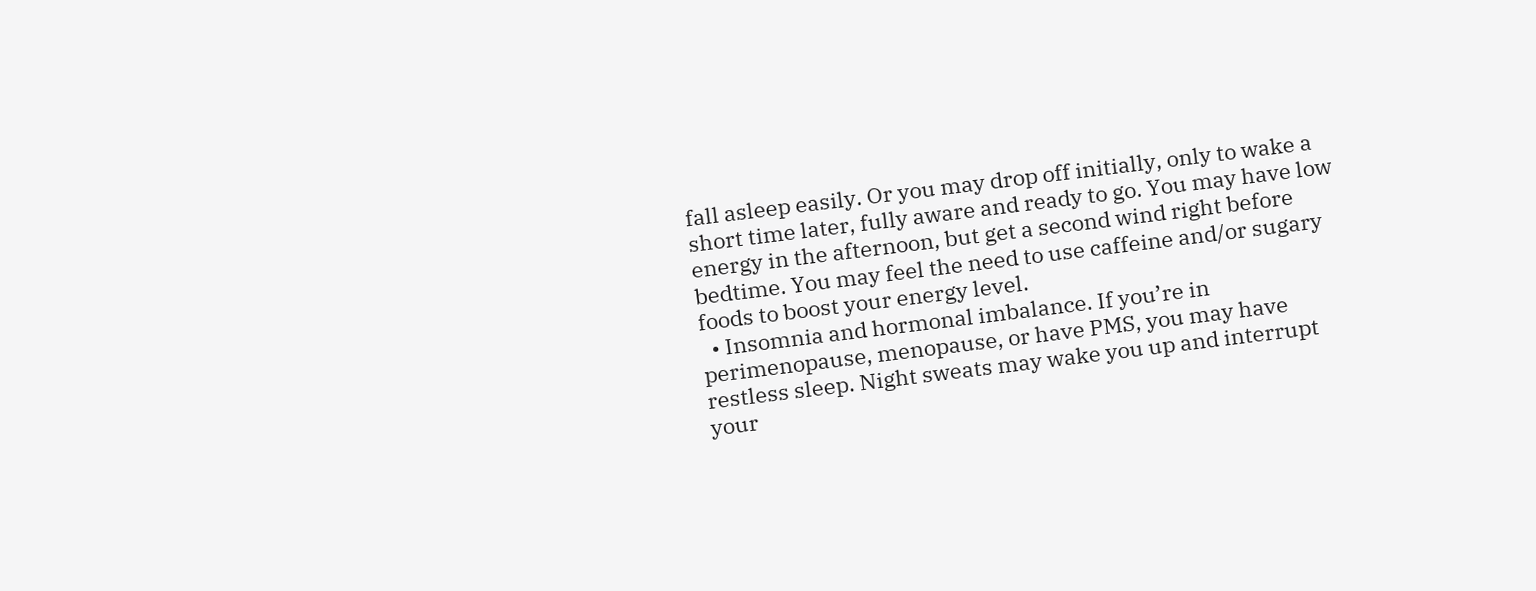fall asleep easily. Or you may drop off initially, only to wake a short time later, fully aware and ready to go. You may have low energy in the afternoon, but get a second wind right before bedtime. You may feel the need to use caffeine and/or sugary foods to boost your energy level.
  • Insomnia and hormonal imbalance. If you’re in perimenopause, menopause, or have PMS, you may have restless sleep. Night sweats may wake you up and interrupt your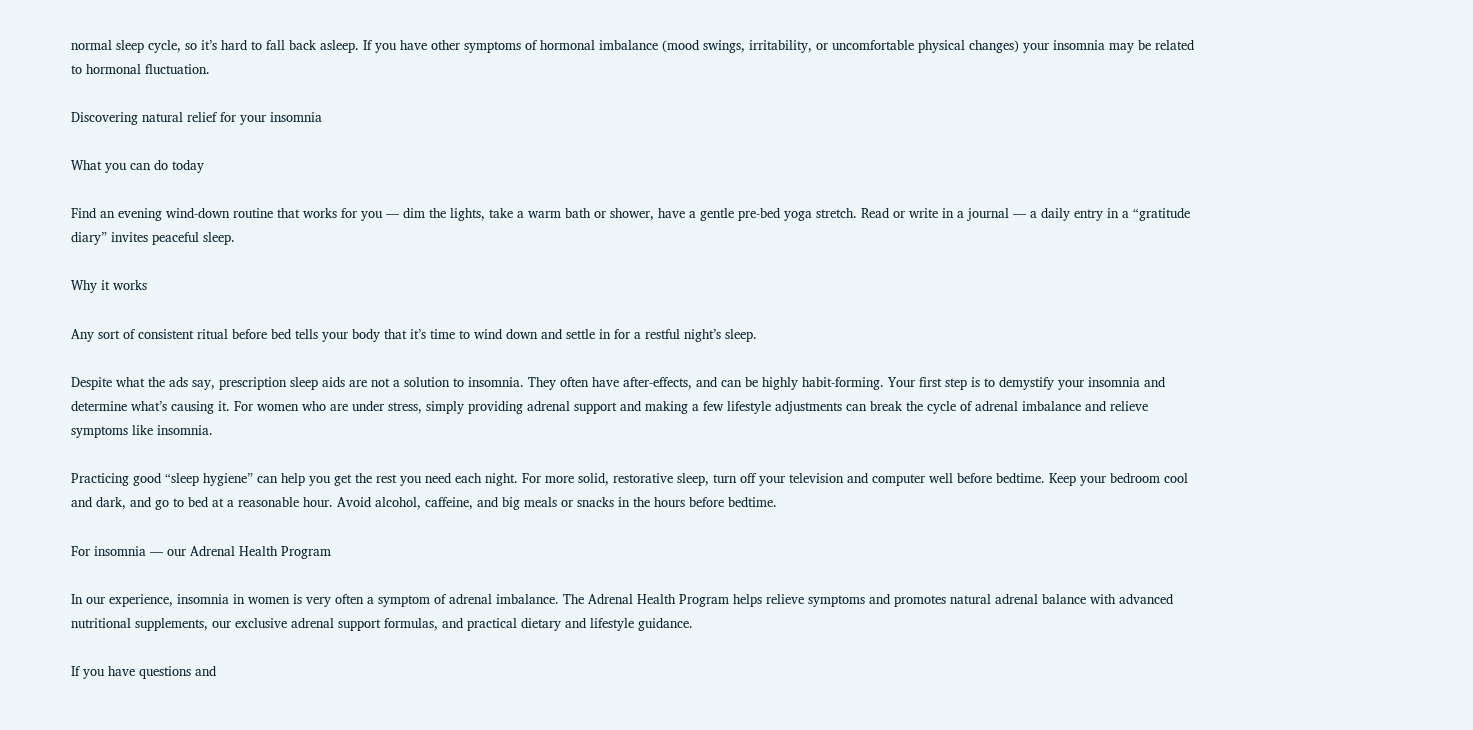normal sleep cycle, so it’s hard to fall back asleep. If you have other symptoms of hormonal imbalance (mood swings, irritability, or uncomfortable physical changes) your insomnia may be related to hormonal fluctuation.

Discovering natural relief for your insomnia

What you can do today

Find an evening wind-down routine that works for you — dim the lights, take a warm bath or shower, have a gentle pre-bed yoga stretch. Read or write in a journal — a daily entry in a “gratitude diary” invites peaceful sleep.

Why it works

Any sort of consistent ritual before bed tells your body that it’s time to wind down and settle in for a restful night’s sleep.

Despite what the ads say, prescription sleep aids are not a solution to insomnia. They often have after-effects, and can be highly habit-forming. Your first step is to demystify your insomnia and determine what’s causing it. For women who are under stress, simply providing adrenal support and making a few lifestyle adjustments can break the cycle of adrenal imbalance and relieve symptoms like insomnia.

Practicing good “sleep hygiene” can help you get the rest you need each night. For more solid, restorative sleep, turn off your television and computer well before bedtime. Keep your bedroom cool and dark, and go to bed at a reasonable hour. Avoid alcohol, caffeine, and big meals or snacks in the hours before bedtime.

For insomnia — our Adrenal Health Program

In our experience, insomnia in women is very often a symptom of adrenal imbalance. The Adrenal Health Program helps relieve symptoms and promotes natural adrenal balance with advanced nutritional supplements, our exclusive adrenal support formulas, and practical dietary and lifestyle guidance.

If you have questions and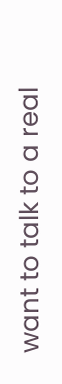want to talk to a real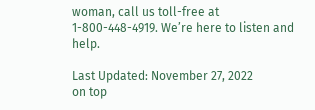woman, call us toll-free at 1-800-448-4919. We’re here to listen and help.

Last Updated: November 27, 2022
on top